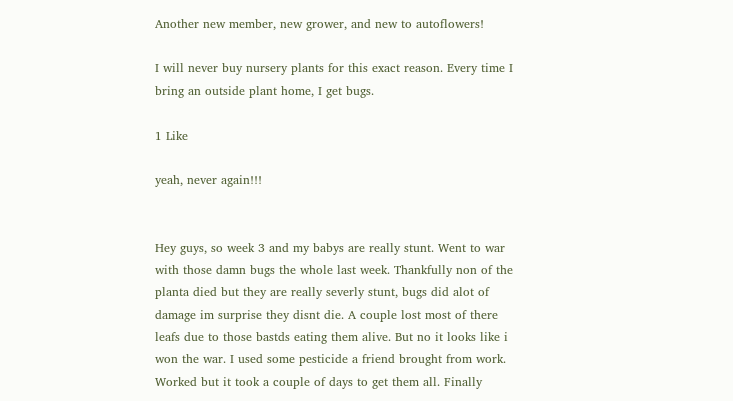Another new member, new grower, and new to autoflowers!

I will never buy nursery plants for this exact reason. Every time I bring an outside plant home, I get bugs.

1 Like

yeah, never again!!!


Hey guys, so week 3 and my babys are really stunt. Went to war with those damn bugs the whole last week. Thankfully non of the planta died but they are really severly stunt, bugs did alot of damage im surprise they disnt die. A couple lost most of there leafs due to those bastds eating them alive. But no it looks like i won the war. I used some pesticide a friend brought from work. Worked but it took a couple of days to get them all. Finally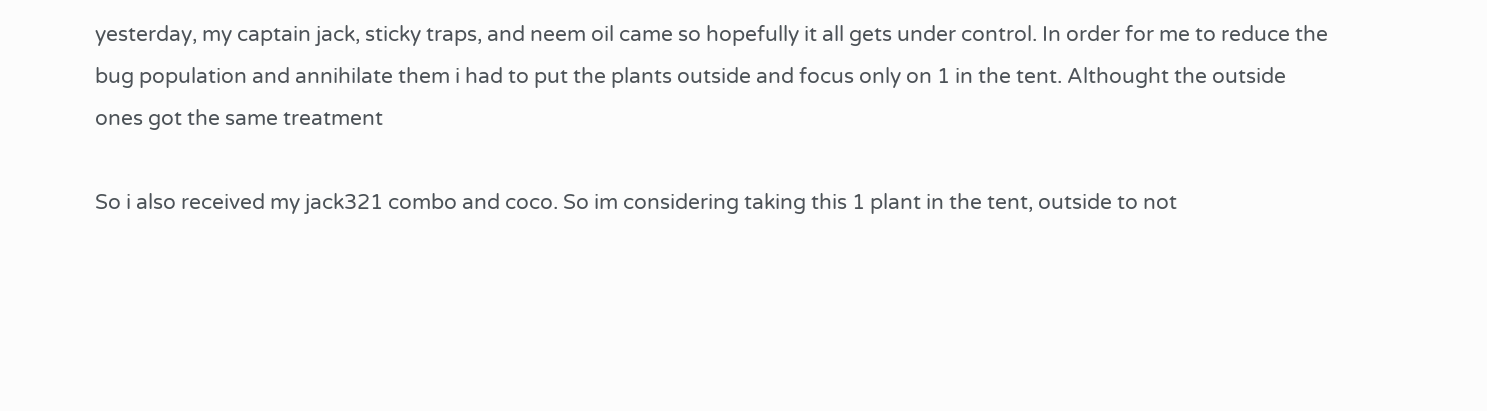yesterday, my captain jack, sticky traps, and neem oil came so hopefully it all gets under control. In order for me to reduce the bug population and annihilate them i had to put the plants outside and focus only on 1 in the tent. Althought the outside ones got the same treatment

So i also received my jack321 combo and coco. So im considering taking this 1 plant in the tent, outside to not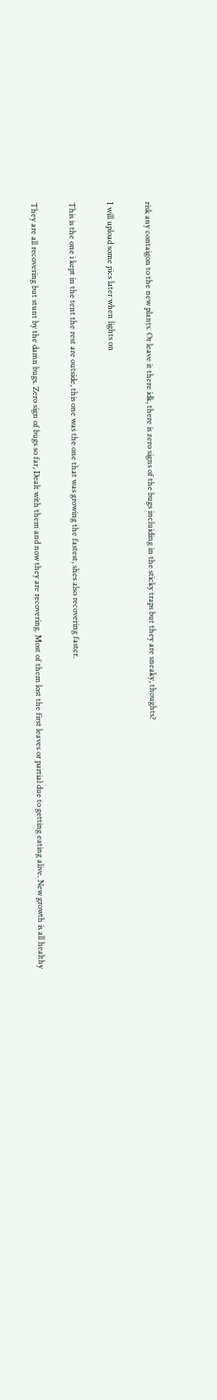risk any contaigon to the new plants. Or leave it there idk, there is zero signs of the bugs incluiding in the sticky traps but they are sneaky, thoughts?

I will upload some pics later when lights on

This is the one i kept in the tent the rest are outside, this one was the one that was growing the fastest, shes also recovering faster.

They are all recovering but stunt by the damn bugs. Zero sign of bugs so far, Dealt with them and now they are recovering. Most of them lost the first leaves or partial due to getting eating alive. New growth is all healthy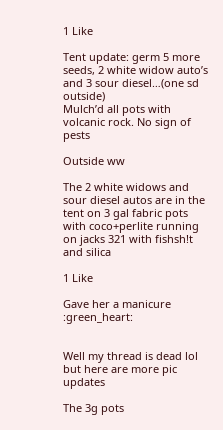1 Like

Tent update: germ 5 more seeds, 2 white widow auto’s and 3 sour diesel…(one sd outside)
Mulch’d all pots with volcanic rock. No sign of pests

Outside ww

The 2 white widows and sour diesel autos are in the tent on 3 gal fabric pots with coco+perlite running on jacks 321 with fishsh!t and silica

1 Like

Gave her a manicure :green_heart:


Well my thread is dead lol but here are more pic updates

The 3g pots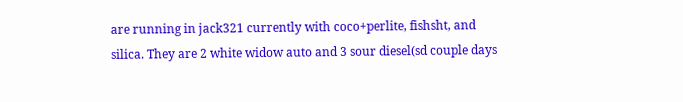are running in jack321 currently with coco+perlite, fishsht, and silica. They are 2 white widow auto and 3 sour diesel(sd couple days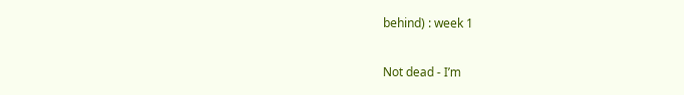behind) : week 1

Not dead - I’m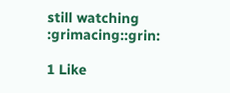still watching :grimacing::grin:

1 Like